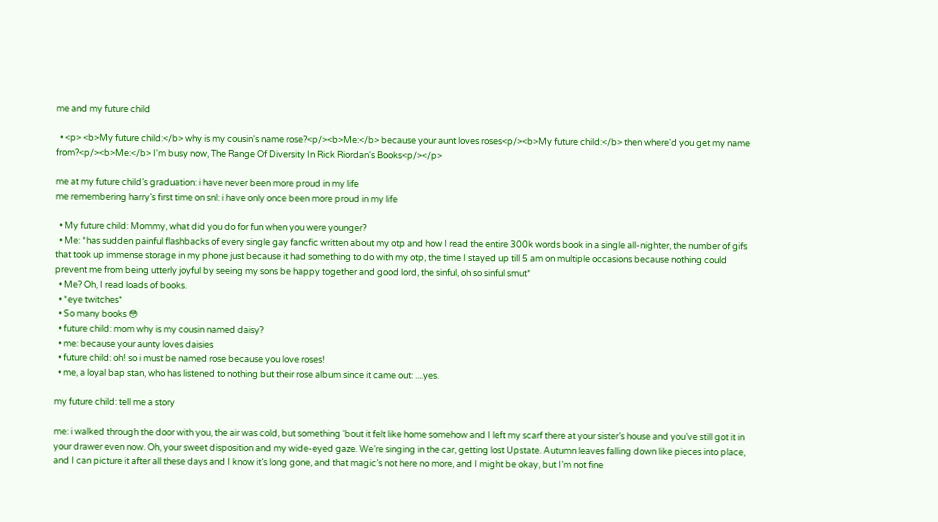me and my future child

  • <p> <b>My future child:</b> why is my cousin's name rose?<p/><b>Me:</b> because your aunt loves roses<p/><b>My future child:</b> then where'd you get my name from?<p/><b>Me:</b> I'm busy now, The Range Of Diversity In Rick Riordan's Books<p/></p>

me at my future child’s graduation: i have never been more proud in my life
me remembering harry’s first time on snl: i have only once been more proud in my life

  • My future child: Mommy, what did you do for fun when you were younger?
  • Me: *has sudden painful flashbacks of every single gay fancfic written about my otp and how I read the entire 300k words book in a single all-nighter, the number of gifs that took up immense storage in my phone just because it had something to do with my otp, the time I stayed up till 5 am on multiple occasions because nothing could prevent me from being utterly joyful by seeing my sons be happy together and good lord, the sinful, oh so sinful smut*
  • Me? Oh, I read loads of books.
  • *eye twitches*
  • So many books 😳
  • future child: mom why is my cousin named daisy?
  • me: because your aunty loves daisies
  • future child: oh! so i must be named rose because you love roses!
  • me, a loyal bap stan, who has listened to nothing but their rose album since it came out: ....yes.

my future child: tell me a story

me: i walked through the door with you, the air was cold, but something ‘bout it felt like home somehow and I left my scarf there at your sister’s house and you’ve still got it in your drawer even now. Oh, your sweet disposition and my wide-eyed gaze. We’re singing in the car, getting lost Upstate. Autumn leaves falling down like pieces into place, and I can picture it after all these days and I know it’s long gone, and that magic’s not here no more, and I might be okay, but I’m not fine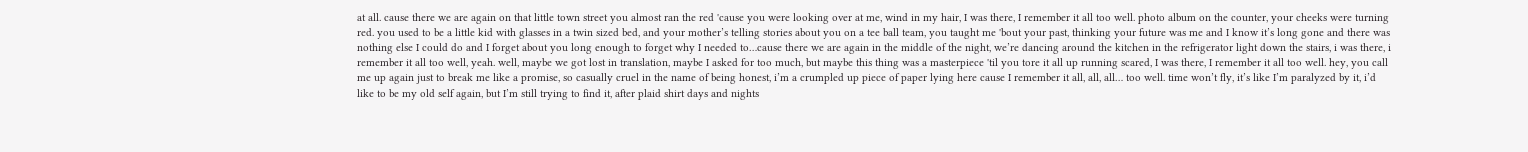at all. cause there we are again on that little town street you almost ran the red 'cause you were looking over at me, wind in my hair, I was there, I remember it all too well. photo album on the counter, your cheeks were turning red. you used to be a little kid with glasses in a twin sized bed, and your mother’s telling stories about you on a tee ball team, you taught me 'bout your past, thinking your future was me and I know it’s long gone and there was nothing else I could do and I forget about you long enough to forget why I needed to…cause there we are again in the middle of the night, we’re dancing around the kitchen in the refrigerator light down the stairs, i was there, i remember it all too well, yeah. well, maybe we got lost in translation, maybe I asked for too much, but maybe this thing was a masterpiece 'til you tore it all up running scared, I was there, I remember it all too well. hey, you call me up again just to break me like a promise, so casually cruel in the name of being honest, i’m a crumpled up piece of paper lying here cause I remember it all, all, all… too well. time won’t fly, it’s like I’m paralyzed by it, i’d like to be my old self again, but I’m still trying to find it, after plaid shirt days and nights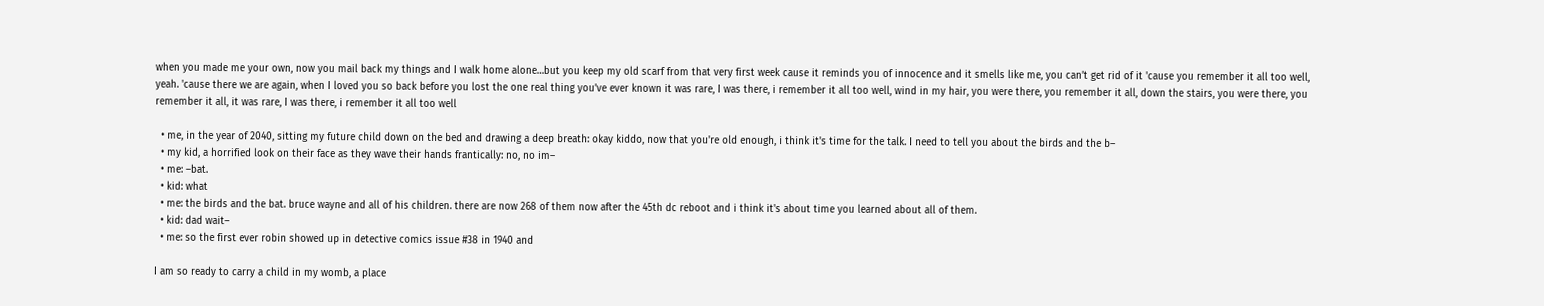when you made me your own, now you mail back my things and I walk home alone…but you keep my old scarf from that very first week cause it reminds you of innocence and it smells like me, you can’t get rid of it 'cause you remember it all too well, yeah. 'cause there we are again, when I loved you so back before you lost the one real thing you’ve ever known it was rare, I was there, i remember it all too well, wind in my hair, you were there, you remember it all, down the stairs, you were there, you remember it all, it was rare, I was there, i remember it all too well

  • me, in the year of 2040, sitting my future child down on the bed and drawing a deep breath: okay kiddo, now that you're old enough, i think it's time for the talk. I need to tell you about the birds and the b–
  • my kid, a horrified look on their face as they wave their hands frantically: no, no im–
  • me: –bat.
  • kid: what
  • me: the birds and the bat. bruce wayne and all of his children. there are now 268 of them now after the 45th dc reboot and i think it's about time you learned about all of them.
  • kid: dad wait–
  • me: so the first ever robin showed up in detective comics issue #38 in 1940 and

I am so ready to carry a child in my womb, a place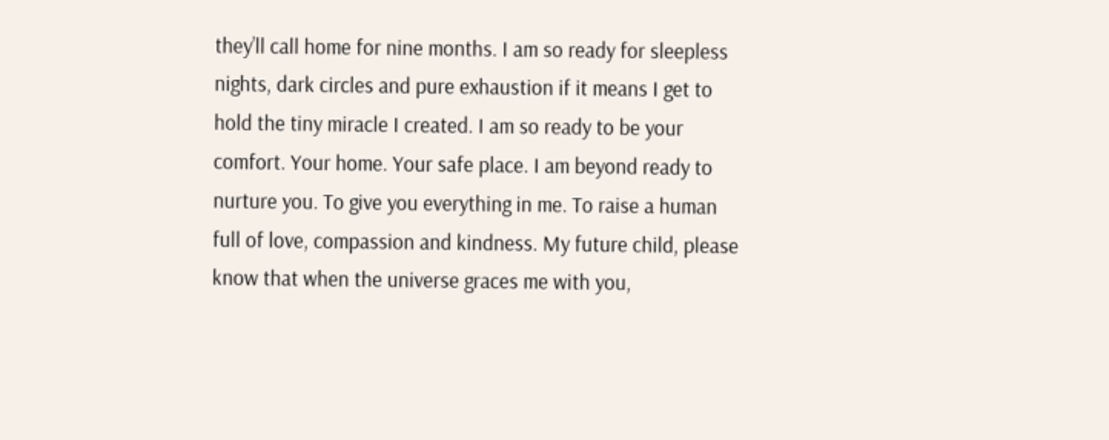they’ll call home for nine months. I am so ready for sleepless nights, dark circles and pure exhaustion if it means I get to hold the tiny miracle I created. I am so ready to be your comfort. Your home. Your safe place. I am beyond ready to nurture you. To give you everything in me. To raise a human full of love, compassion and kindness. My future child, please know that when the universe graces me with you,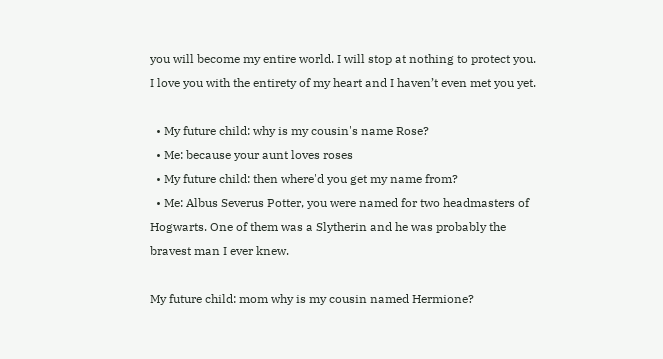you will become my entire world. I will stop at nothing to protect you. I love you with the entirety of my heart and I haven’t even met you yet.

  • My future child: why is my cousin's name Rose?
  • Me: because your aunt loves roses
  • My future child: then where'd you get my name from?
  • Me: Albus Severus Potter, you were named for two headmasters of Hogwarts. One of them was a Slytherin and he was probably the bravest man I ever knew.

My future child: mom why is my cousin named Hermione?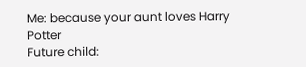Me: because your aunt loves Harry Potter
Future child: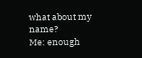what about my name?
Me: enough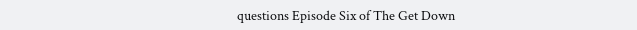questions Episode Six of The Get Down